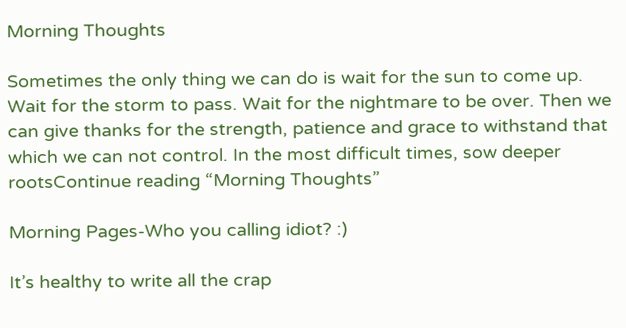Morning Thoughts

Sometimes the only thing we can do is wait for the sun to come up. Wait for the storm to pass. Wait for the nightmare to be over. Then we can give thanks for the strength, patience and grace to withstand that which we can not control. In the most difficult times, sow deeper rootsContinue reading “Morning Thoughts”

Morning Pages-Who you calling idiot? :)

It’s healthy to write all the crap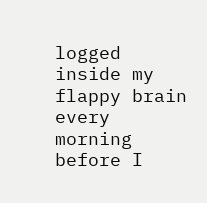logged inside my flappy brain every morning before I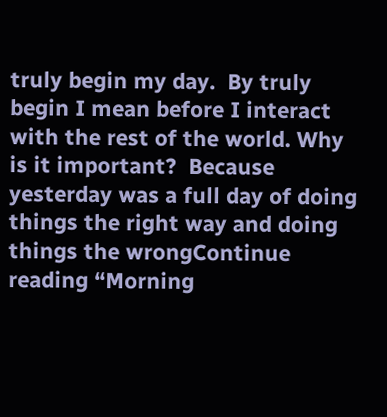truly begin my day.  By truly begin I mean before I interact with the rest of the world. Why is it important?  Because yesterday was a full day of doing things the right way and doing things the wrongContinue reading “Morning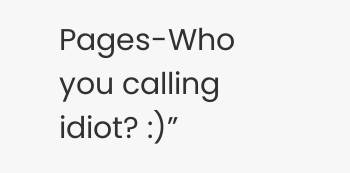Pages-Who you calling idiot? :)”